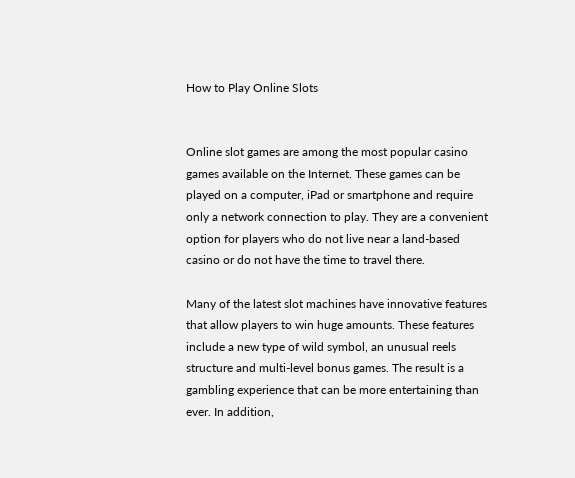How to Play Online Slots


Online slot games are among the most popular casino games available on the Internet. These games can be played on a computer, iPad or smartphone and require only a network connection to play. They are a convenient option for players who do not live near a land-based casino or do not have the time to travel there.

Many of the latest slot machines have innovative features that allow players to win huge amounts. These features include a new type of wild symbol, an unusual reels structure and multi-level bonus games. The result is a gambling experience that can be more entertaining than ever. In addition,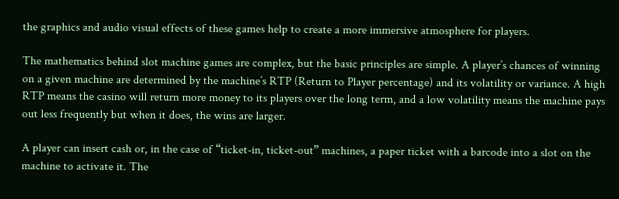the graphics and audio visual effects of these games help to create a more immersive atmosphere for players.

The mathematics behind slot machine games are complex, but the basic principles are simple. A player’s chances of winning on a given machine are determined by the machine’s RTP (Return to Player percentage) and its volatility or variance. A high RTP means the casino will return more money to its players over the long term, and a low volatility means the machine pays out less frequently but when it does, the wins are larger.

A player can insert cash or, in the case of “ticket-in, ticket-out” machines, a paper ticket with a barcode into a slot on the machine to activate it. The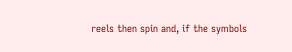reels then spin and, if the symbols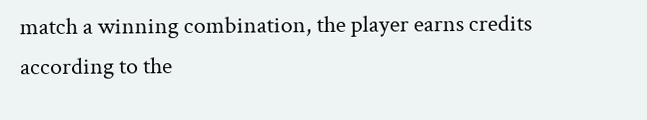match a winning combination, the player earns credits according to the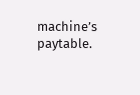machine’s paytable.